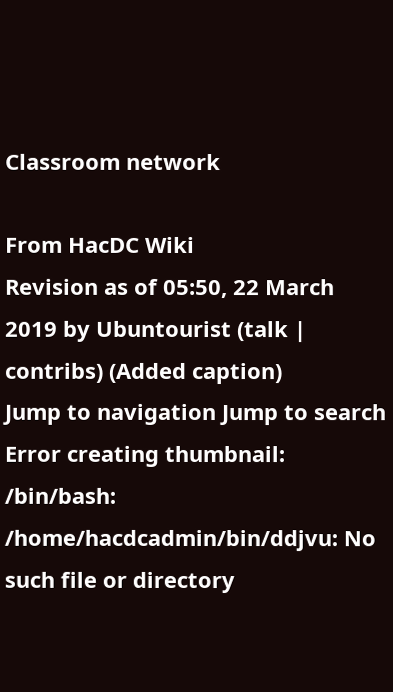Classroom network

From HacDC Wiki
Revision as of 05:50, 22 March 2019 by Ubuntourist (talk | contribs) (Added caption)
Jump to navigation Jump to search
Error creating thumbnail: /bin/bash: /home/hacdcadmin/bin/ddjvu: No such file or directory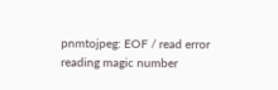pnmtojpeg: EOF / read error reading magic number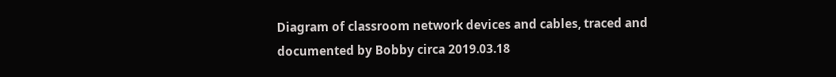Diagram of classroom network devices and cables, traced and documented by Bobby circa 2019.03.18